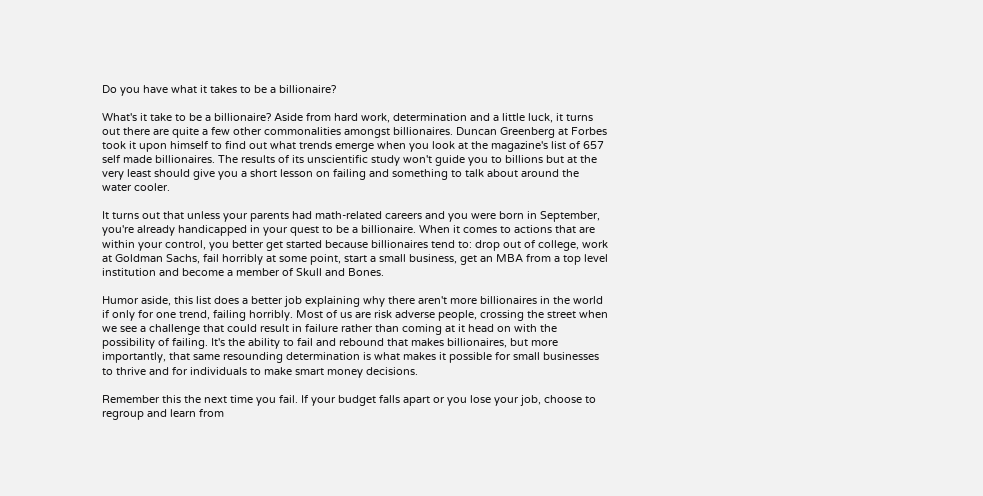Do you have what it takes to be a billionaire?

What's it take to be a billionaire? Aside from hard work, determination and a little luck, it turns out there are quite a few other commonalities amongst billionaires. Duncan Greenberg at Forbes took it upon himself to find out what trends emerge when you look at the magazine's list of 657 self made billionaires. The results of its unscientific study won't guide you to billions but at the very least should give you a short lesson on failing and something to talk about around the water cooler.

It turns out that unless your parents had math-related careers and you were born in September, you're already handicapped in your quest to be a billionaire. When it comes to actions that are within your control, you better get started because billionaires tend to: drop out of college, work at Goldman Sachs, fail horribly at some point, start a small business, get an MBA from a top level institution and become a member of Skull and Bones.

Humor aside, this list does a better job explaining why there aren't more billionaires in the world if only for one trend, failing horribly. Most of us are risk adverse people, crossing the street when we see a challenge that could result in failure rather than coming at it head on with the possibility of failing. It's the ability to fail and rebound that makes billionaires, but more importantly, that same resounding determination is what makes it possible for small businesses to thrive and for individuals to make smart money decisions.

Remember this the next time you fail. If your budget falls apart or you lose your job, choose to regroup and learn from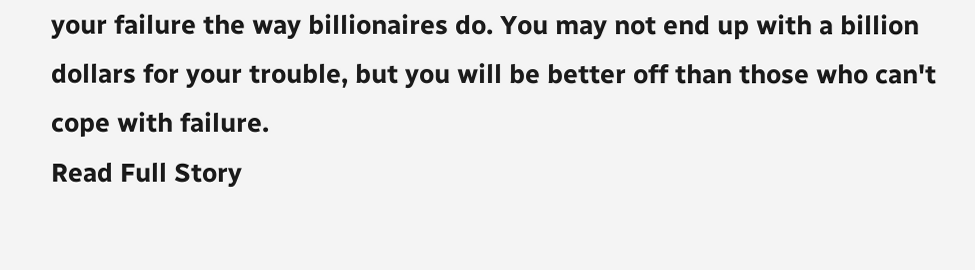your failure the way billionaires do. You may not end up with a billion dollars for your trouble, but you will be better off than those who can't cope with failure.
Read Full Story